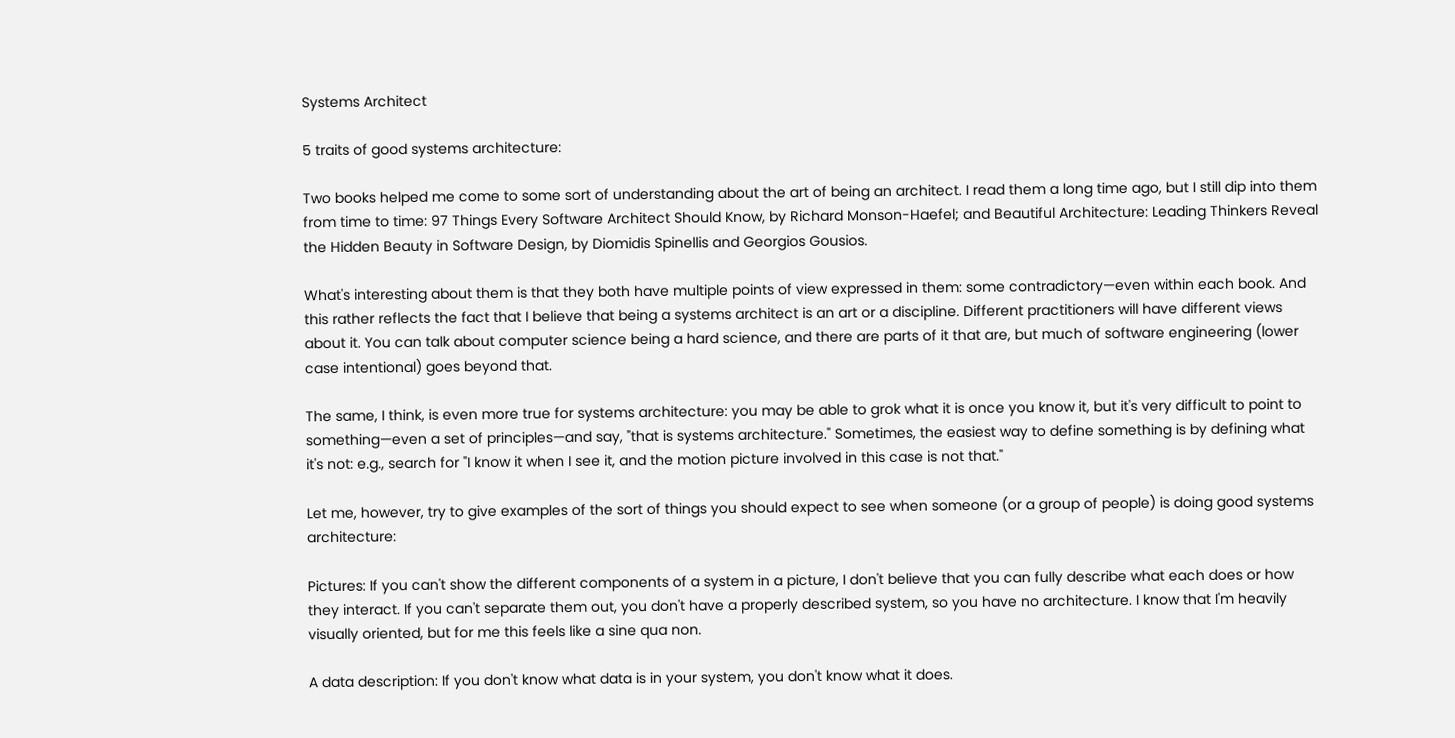Systems Architect

5 traits of good systems architecture:

Two books helped me come to some sort of understanding about the art of being an architect. I read them a long time ago, but I still dip into them from time to time: 97 Things Every Software Architect Should Know, by Richard Monson-Haefel; and Beautiful Architecture: Leading Thinkers Reveal the Hidden Beauty in Software Design, by Diomidis Spinellis and Georgios Gousios.

What's interesting about them is that they both have multiple points of view expressed in them: some contradictory—even within each book. And this rather reflects the fact that I believe that being a systems architect is an art or a discipline. Different practitioners will have different views about it. You can talk about computer science being a hard science, and there are parts of it that are, but much of software engineering (lower case intentional) goes beyond that.

The same, I think, is even more true for systems architecture: you may be able to grok what it is once you know it, but it's very difficult to point to something—even a set of principles—and say, "that is systems architecture." Sometimes, the easiest way to define something is by defining what it's not: e.g., search for "I know it when I see it, and the motion picture involved in this case is not that."

Let me, however, try to give examples of the sort of things you should expect to see when someone (or a group of people) is doing good systems architecture:

Pictures: If you can't show the different components of a system in a picture, I don't believe that you can fully describe what each does or how they interact. If you can't separate them out, you don't have a properly described system, so you have no architecture. I know that I'm heavily visually oriented, but for me this feels like a sine qua non.

A data description: If you don't know what data is in your system, you don't know what it does.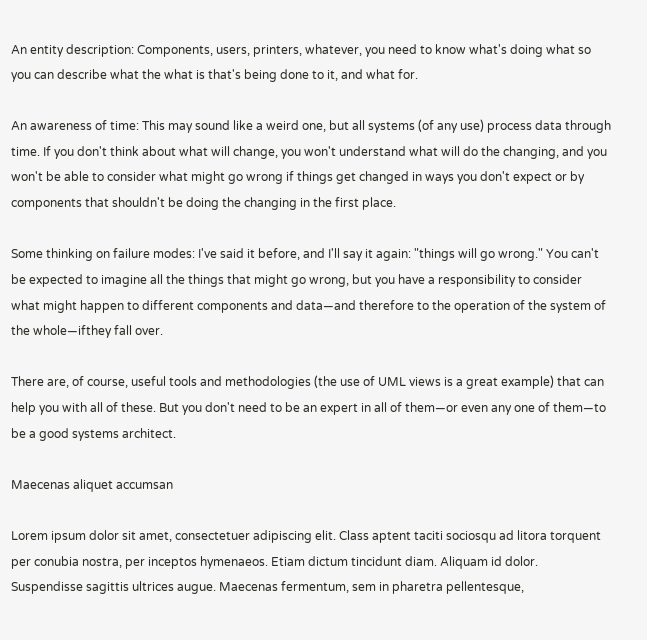An entity description: Components, users, printers, whatever, you need to know what's doing what so you can describe what the what is that's being done to it, and what for.

An awareness of time: This may sound like a weird one, but all systems (of any use) process data through time. If you don't think about what will change, you won't understand what will do the changing, and you won't be able to consider what might go wrong if things get changed in ways you don't expect or by components that shouldn't be doing the changing in the first place.

Some thinking on failure modes: I've said it before, and I'll say it again: "things will go wrong." You can't be expected to imagine all the things that might go wrong, but you have a responsibility to consider what might happen to different components and data—and therefore to the operation of the system of the whole—ifthey fall over.

There are, of course, useful tools and methodologies (the use of UML views is a great example) that can help you with all of these. But you don't need to be an expert in all of them—or even any one of them—to be a good systems architect.

Maecenas aliquet accumsan

Lorem ipsum dolor sit amet, consectetuer adipiscing elit. Class aptent taciti sociosqu ad litora torquent per conubia nostra, per inceptos hymenaeos. Etiam dictum tincidunt diam. Aliquam id dolor. Suspendisse sagittis ultrices augue. Maecenas fermentum, sem in pharetra pellentesque,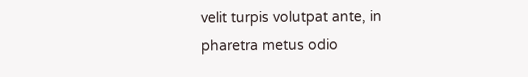velit turpis volutpat ante, in pharetra metus odio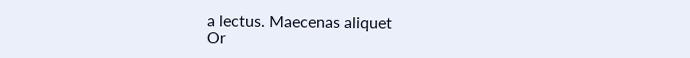a lectus. Maecenas aliquet
Or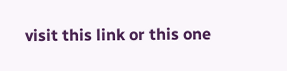visit this link or this one